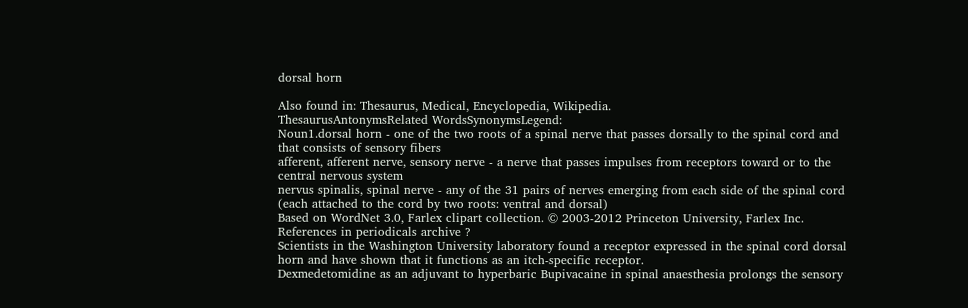dorsal horn

Also found in: Thesaurus, Medical, Encyclopedia, Wikipedia.
ThesaurusAntonymsRelated WordsSynonymsLegend:
Noun1.dorsal horn - one of the two roots of a spinal nerve that passes dorsally to the spinal cord and that consists of sensory fibers
afferent, afferent nerve, sensory nerve - a nerve that passes impulses from receptors toward or to the central nervous system
nervus spinalis, spinal nerve - any of the 31 pairs of nerves emerging from each side of the spinal cord (each attached to the cord by two roots: ventral and dorsal)
Based on WordNet 3.0, Farlex clipart collection. © 2003-2012 Princeton University, Farlex Inc.
References in periodicals archive ?
Scientists in the Washington University laboratory found a receptor expressed in the spinal cord dorsal horn and have shown that it functions as an itch-specific receptor.
Dexmedetomidine as an adjuvant to hyperbaric Bupivacaine in spinal anaesthesia prolongs the sensory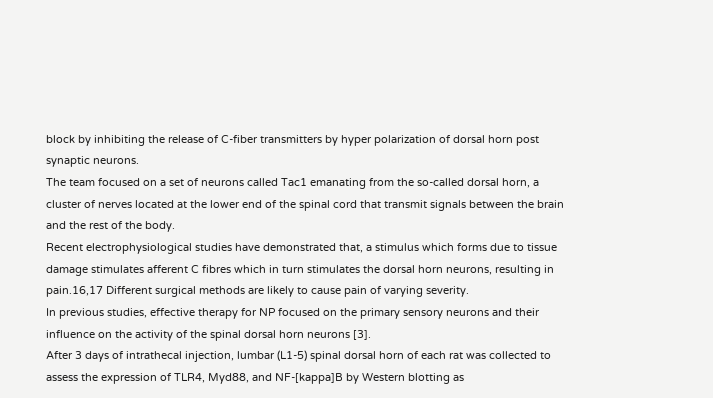block by inhibiting the release of C-fiber transmitters by hyper polarization of dorsal horn post synaptic neurons.
The team focused on a set of neurons called Tac1 emanating from the so-called dorsal horn, a cluster of nerves located at the lower end of the spinal cord that transmit signals between the brain and the rest of the body.
Recent electrophysiological studies have demonstrated that, a stimulus which forms due to tissue damage stimulates afferent C fibres which in turn stimulates the dorsal horn neurons, resulting in pain.16,17 Different surgical methods are likely to cause pain of varying severity.
In previous studies, effective therapy for NP focused on the primary sensory neurons and their influence on the activity of the spinal dorsal horn neurons [3].
After 3 days of intrathecal injection, lumbar (L1-5) spinal dorsal horn of each rat was collected to assess the expression of TLR4, Myd88, and NF-[kappa]B by Western blotting as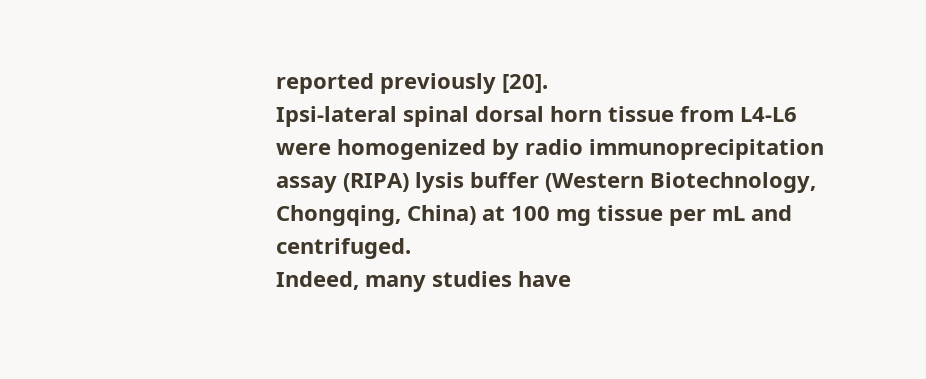reported previously [20].
Ipsi-lateral spinal dorsal horn tissue from L4-L6 were homogenized by radio immunoprecipitation assay (RIPA) lysis buffer (Western Biotechnology, Chongqing, China) at 100 mg tissue per mL and centrifuged.
Indeed, many studies have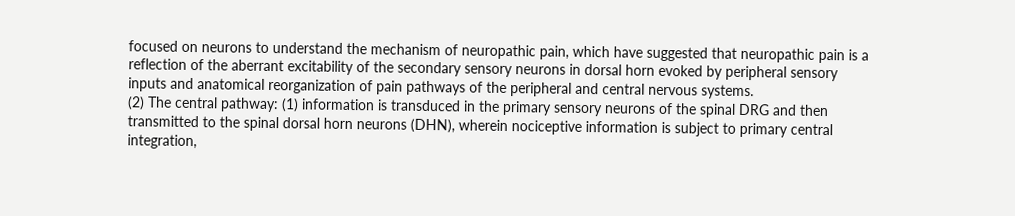focused on neurons to understand the mechanism of neuropathic pain, which have suggested that neuropathic pain is a reflection of the aberrant excitability of the secondary sensory neurons in dorsal horn evoked by peripheral sensory inputs and anatomical reorganization of pain pathways of the peripheral and central nervous systems.
(2) The central pathway: (1) information is transduced in the primary sensory neurons of the spinal DRG and then transmitted to the spinal dorsal horn neurons (DHN), wherein nociceptive information is subject to primary central integration,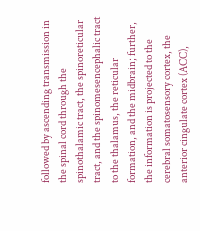followed by ascending transmission in the spinal cord through the spinothalamic tract, the spinoreticular tract, and the spinomesencephalic tract to the thalamus, the reticular formation, and the midbrain; further, the information is projected to the cerebral somatosensory cortex, the anterior cingulate cortex (ACC),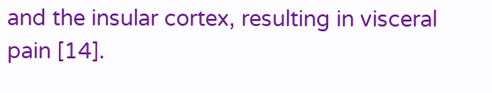and the insular cortex, resulting in visceral pain [14].